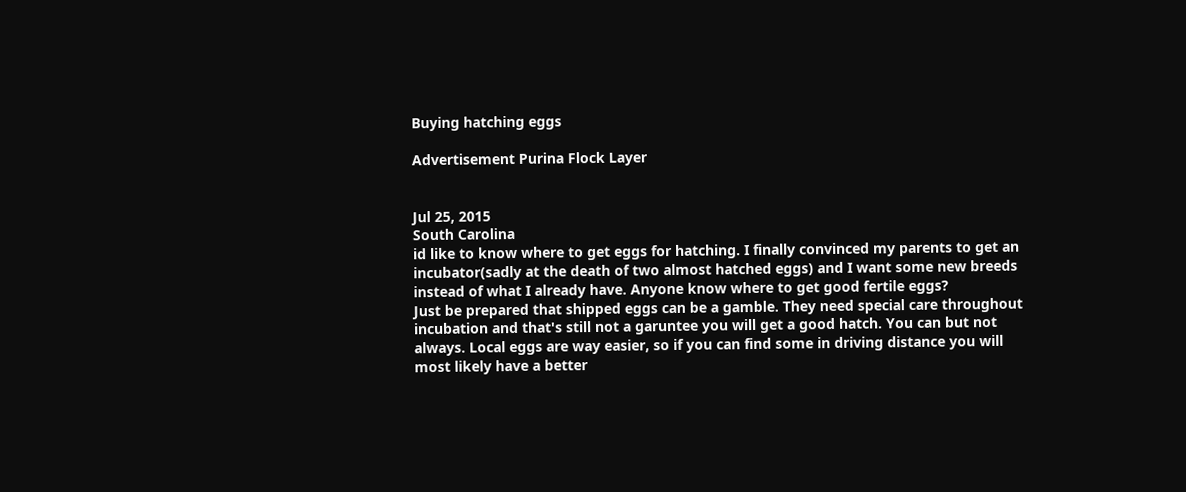Buying hatching eggs

Advertisement Purina Flock Layer


Jul 25, 2015
South Carolina
id like to know where to get eggs for hatching. I finally convinced my parents to get an incubator(sadly at the death of two almost hatched eggs) and I want some new breeds instead of what I already have. Anyone know where to get good fertile eggs?
Just be prepared that shipped eggs can be a gamble. They need special care throughout incubation and that's still not a garuntee you will get a good hatch. You can but not always. Local eggs are way easier, so if you can find some in driving distance you will most likely have a better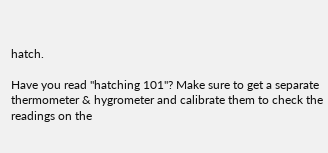hatch.

Have you read "hatching 101"? Make sure to get a separate thermometer & hygrometer and calibrate them to check the readings on the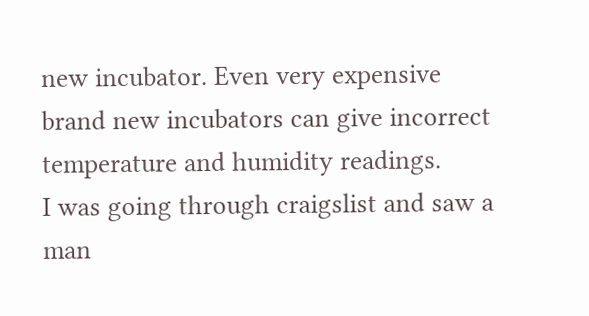new incubator. Even very expensive brand new incubators can give incorrect temperature and humidity readings.
I was going through craigslist and saw a man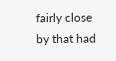fairly close by that had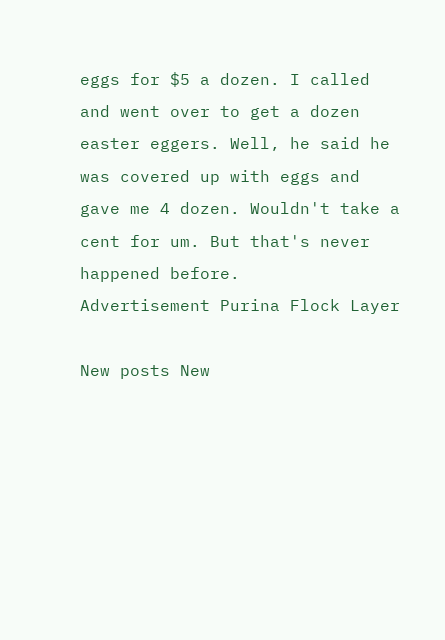eggs for $5 a dozen. I called and went over to get a dozen easter eggers. Well, he said he was covered up with eggs and gave me 4 dozen. Wouldn't take a cent for um. But that's never happened before.
Advertisement Purina Flock Layer

New posts New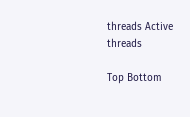threads Active threads

Top Bottom